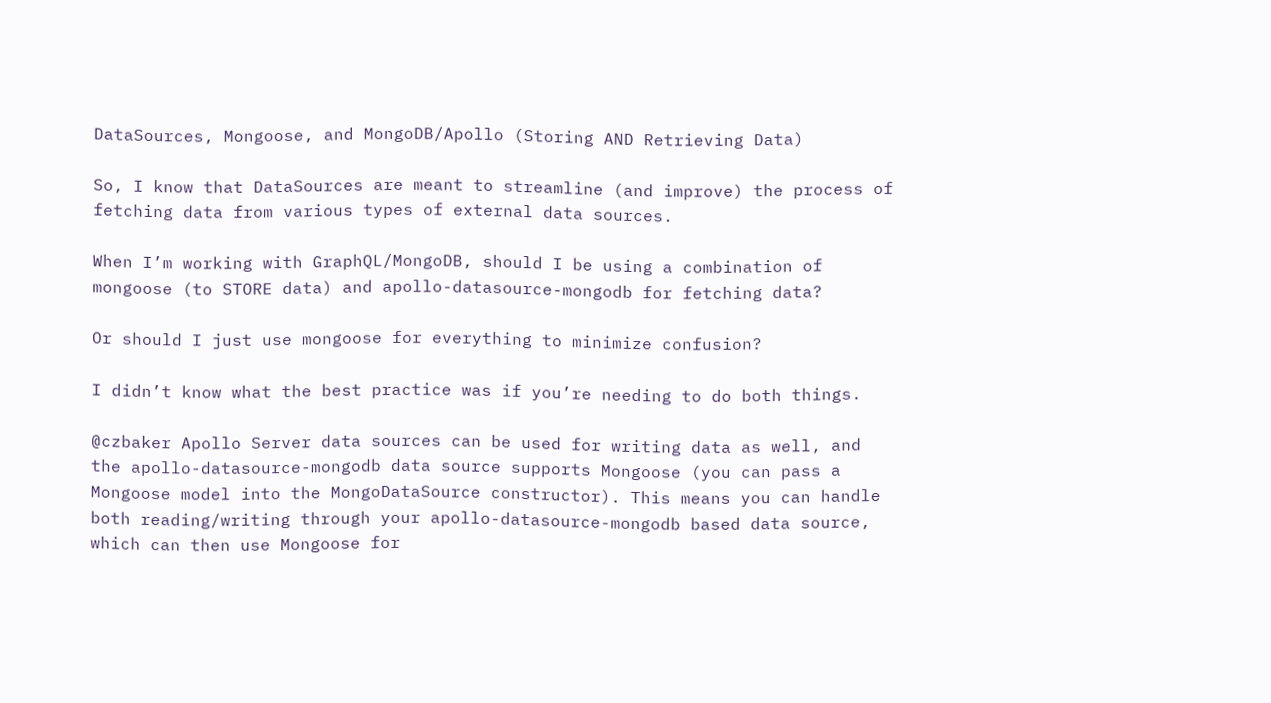DataSources, Mongoose, and MongoDB/Apollo (Storing AND Retrieving Data)

So, I know that DataSources are meant to streamline (and improve) the process of fetching data from various types of external data sources.

When I’m working with GraphQL/MongoDB, should I be using a combination of mongoose (to STORE data) and apollo-datasource-mongodb for fetching data?

Or should I just use mongoose for everything to minimize confusion?

I didn’t know what the best practice was if you’re needing to do both things.

@czbaker Apollo Server data sources can be used for writing data as well, and the apollo-datasource-mongodb data source supports Mongoose (you can pass a Mongoose model into the MongoDataSource constructor). This means you can handle both reading/writing through your apollo-datasource-mongodb based data source, which can then use Mongoose for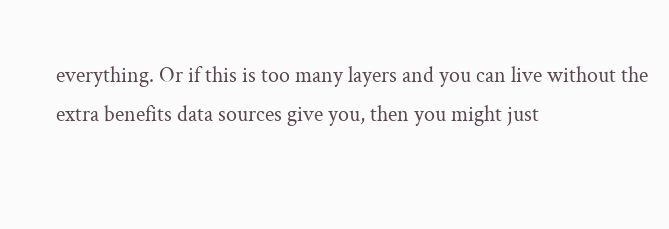everything. Or if this is too many layers and you can live without the extra benefits data sources give you, then you might just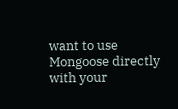want to use Mongoose directly with your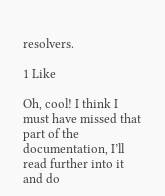resolvers.

1 Like

Oh, cool! I think I must have missed that part of the documentation, I’ll read further into it and do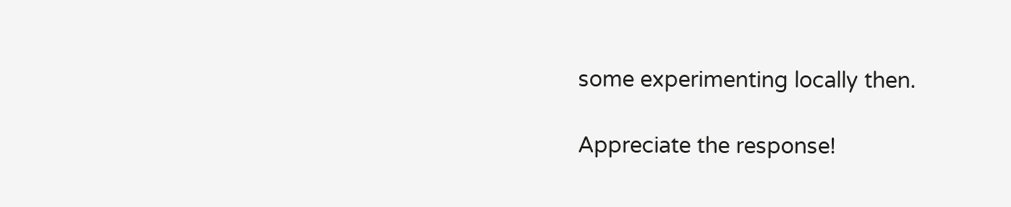some experimenting locally then.

Appreciate the response!